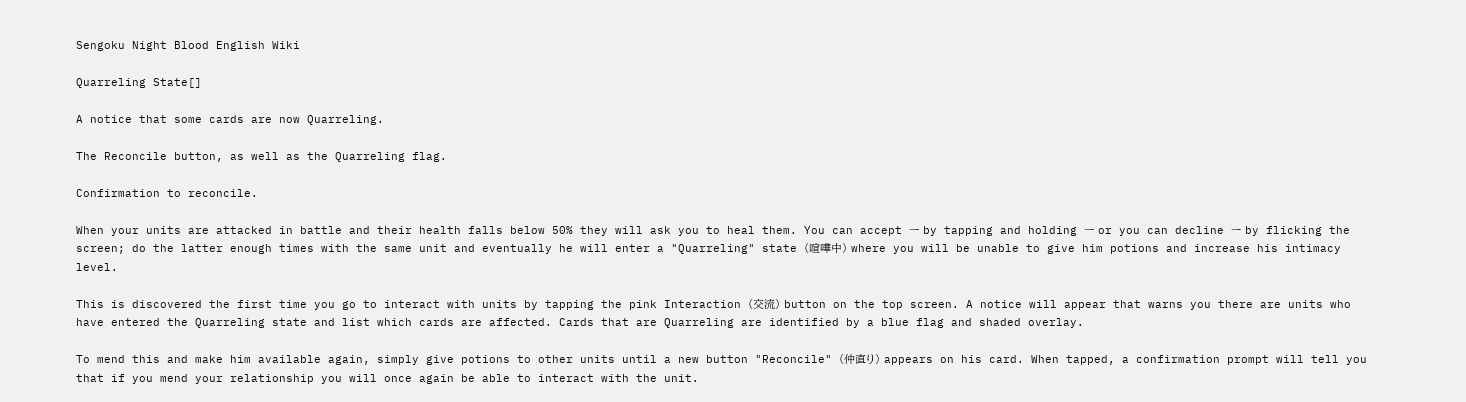Sengoku Night Blood English Wiki

Quarreling State[]

A notice that some cards are now Quarreling.

The Reconcile button, as well as the Quarreling flag.

Confirmation to reconcile.

When your units are attacked in battle and their health falls below 50% they will ask you to heal them. You can accept ー by tapping and holding ー or you can decline ー by flicking the screen; do the latter enough times with the same unit and eventually he will enter a "Quarreling" state (喧嘩中) where you will be unable to give him potions and increase his intimacy level.

This is discovered the first time you go to interact with units by tapping the pink Interaction (交流) button on the top screen. A notice will appear that warns you there are units who have entered the Quarreling state and list which cards are affected. Cards that are Quarreling are identified by a blue flag and shaded overlay.

To mend this and make him available again, simply give potions to other units until a new button "Reconcile" (仲直り) appears on his card. When tapped, a confirmation prompt will tell you that if you mend your relationship you will once again be able to interact with the unit.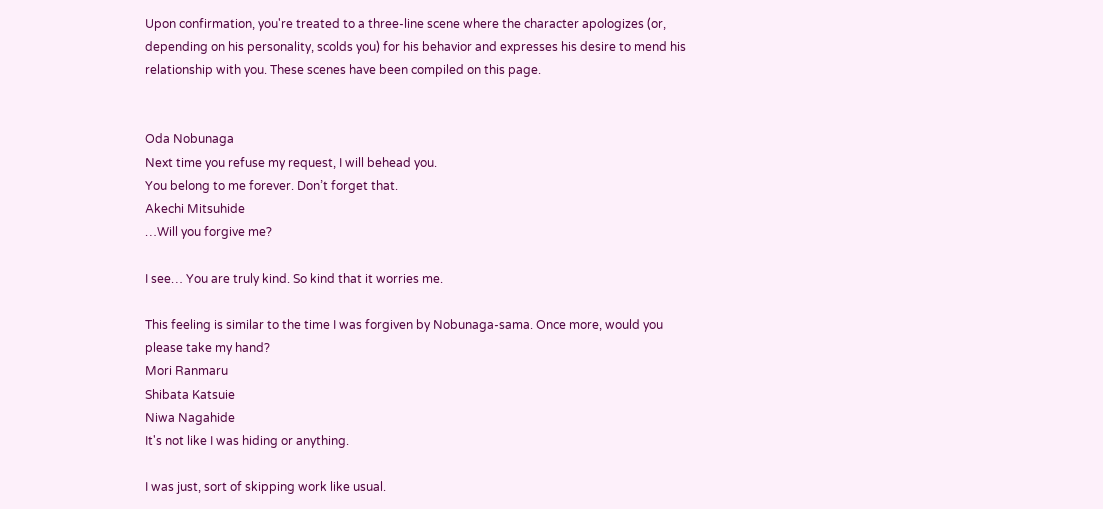Upon confirmation, you're treated to a three-line scene where the character apologizes (or, depending on his personality, scolds you) for his behavior and expresses his desire to mend his relationship with you. These scenes have been compiled on this page.


Oda Nobunaga
Next time you refuse my request, I will behead you.
You belong to me forever. Don’t forget that.
Akechi Mitsuhide
…Will you forgive me?

I see… You are truly kind. So kind that it worries me.

This feeling is similar to the time I was forgiven by Nobunaga-sama. Once more, would you please take my hand?
Mori Ranmaru
Shibata Katsuie
Niwa Nagahide
It's not like I was hiding or anything.

I was just, sort of skipping work like usual.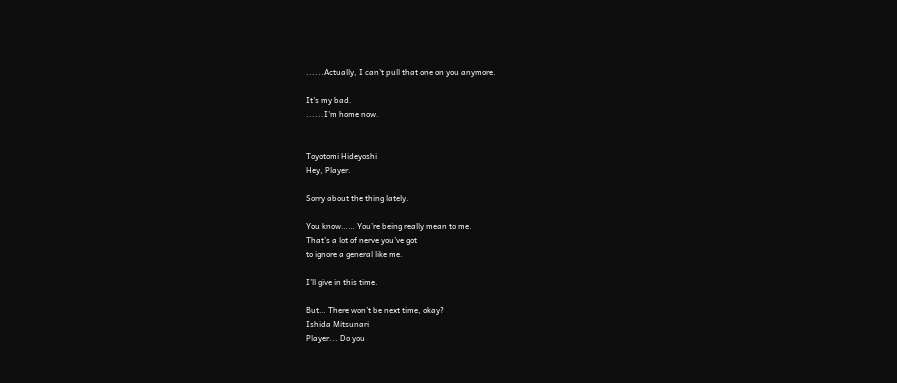......Actually, I can't pull that one on you anymore.

It's my bad.
......I'm home now.


Toyotomi Hideyoshi
Hey, Player.

Sorry about the thing lately.

You know…… You’re being really mean to me.
That’s a lot of nerve you’ve got
to ignore a general like me.

I’ll give in this time.

But… There won’t be next time, okay?
Ishida Mitsunari
Player... Do you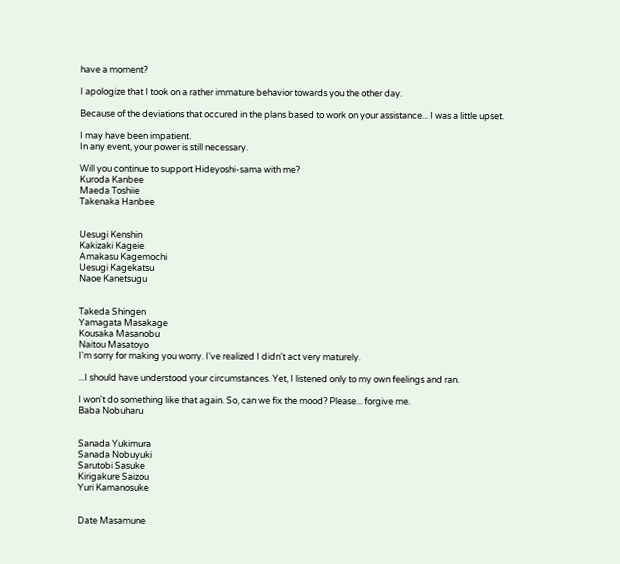have a moment?

I apologize that I took on a rather immature behavior towards you the other day.

Because of the deviations that occured in the plans based to work on your assistance... I was a little upset.

I may have been impatient.
In any event, your power is still necessary.

Will you continue to support Hideyoshi-sama with me?
Kuroda Kanbee
Maeda Toshiie
Takenaka Hanbee


Uesugi Kenshin
Kakizaki Kageie
Amakasu Kagemochi
Uesugi Kagekatsu
Naoe Kanetsugu


Takeda Shingen
Yamagata Masakage
Kousaka Masanobu
Naitou Masatoyo
I'm sorry for making you worry. I've realized I didn't act very maturely.

...I should have understood your circumstances. Yet, I listened only to my own feelings and ran.

I won't do something like that again. So, can we fix the mood? Please... forgive me.
Baba Nobuharu


Sanada Yukimura
Sanada Nobuyuki
Sarutobi Sasuke
Kirigakure Saizou
Yuri Kamanosuke


Date Masamune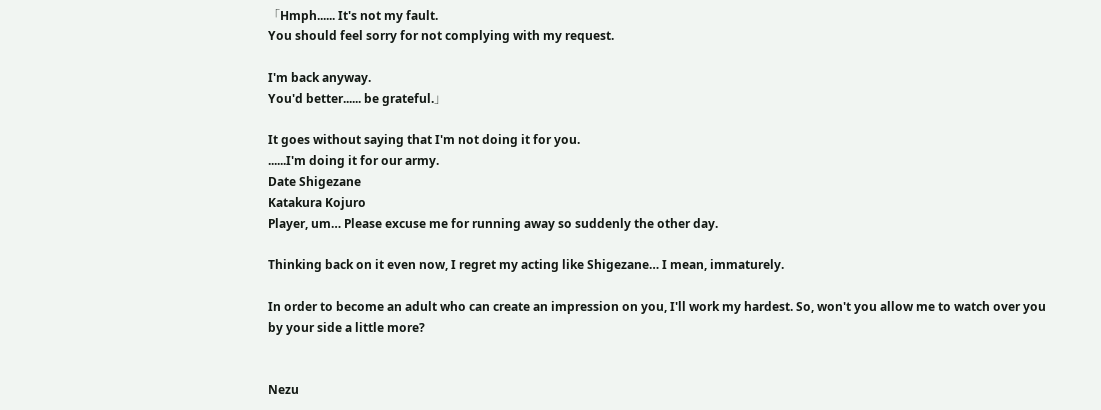「Hmph...... It's not my fault.
You should feel sorry for not complying with my request.

I'm back anyway.
You'd better...... be grateful.」

It goes without saying that I'm not doing it for you.
......I'm doing it for our army.
Date Shigezane
Katakura Kojuro
Player, um… Please excuse me for running away so suddenly the other day.

Thinking back on it even now, I regret my acting like Shigezane… I mean, immaturely.

In order to become an adult who can create an impression on you, I'll work my hardest. So, won't you allow me to watch over you by your side a little more?


Nezu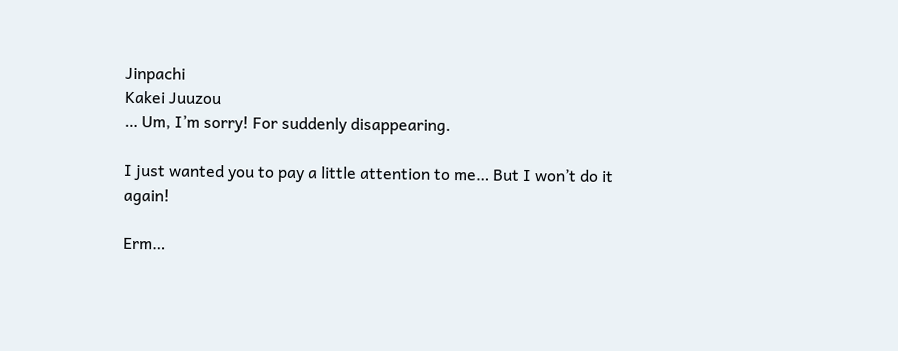Jinpachi
Kakei Juuzou
… Um, I’m sorry! For suddenly disappearing.

I just wanted you to pay a little attention to me… But I won’t do it again!

Erm…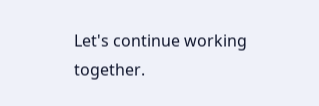Let's continue working together.